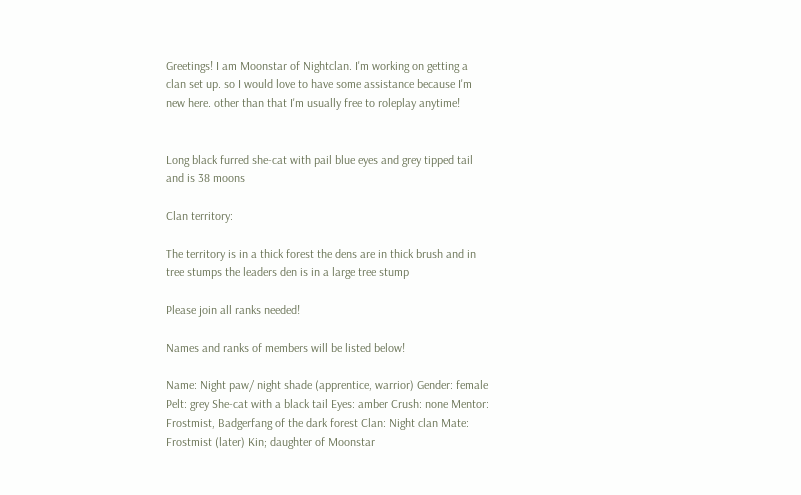Greetings! I am Moonstar of Nightclan. I'm working on getting a clan set up. so I would love to have some assistance because I'm new here. other than that I'm usually free to roleplay anytime!


Long black furred she-cat with pail blue eyes and grey tipped tail and is 38 moons

Clan territory:

The territory is in a thick forest the dens are in thick brush and in tree stumps the leaders den is in a large tree stump

Please join all ranks needed!

Names and ranks of members will be listed below!

Name: Night paw/ night shade (apprentice, warrior) Gender: female Pelt: grey She-cat with a black tail Eyes: amber Crush: none Mentor: Frostmist, Badgerfang of the dark forest Clan: Night clan Mate: Frostmist (later) Kin; daughter of Moonstar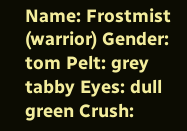Name: Frostmist (warrior) Gender: tom Pelt: grey tabby Eyes: dull green Crush: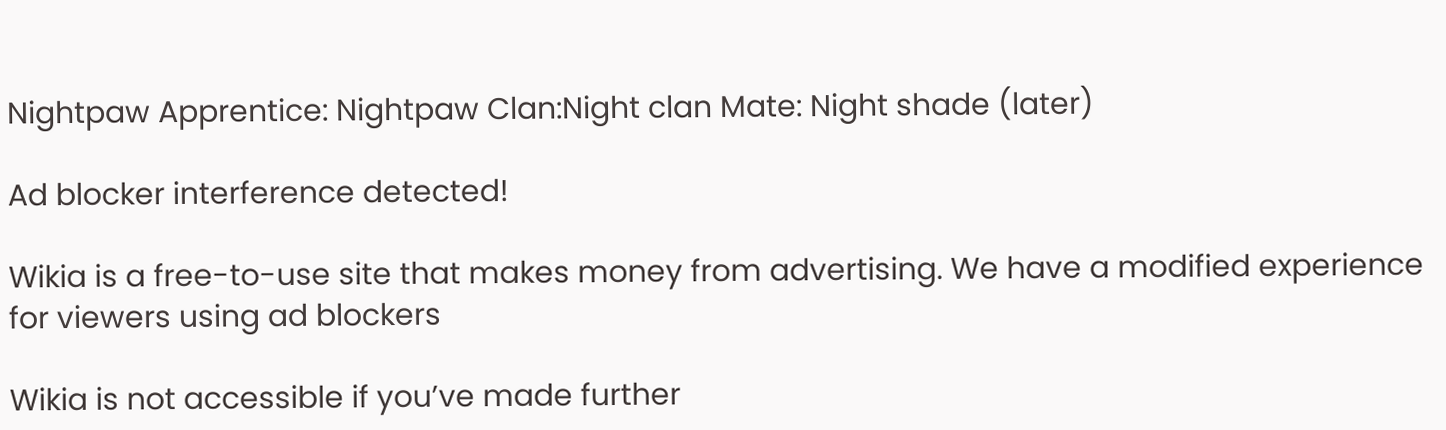Nightpaw Apprentice: Nightpaw Clan:Night clan Mate: Night shade (later)

Ad blocker interference detected!

Wikia is a free-to-use site that makes money from advertising. We have a modified experience for viewers using ad blockers

Wikia is not accessible if you’ve made further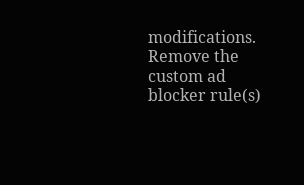modifications. Remove the custom ad blocker rule(s)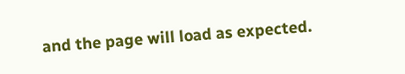and the page will load as expected.